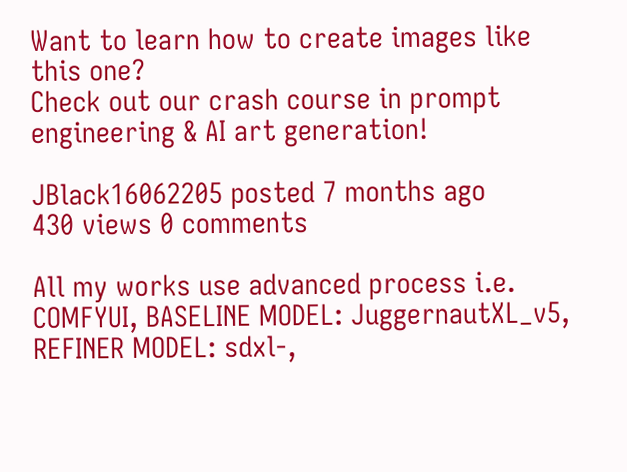Want to learn how to create images like this one?
Check out our crash course in prompt engineering & AI art generation!

JBlack16062205 posted 7 months ago
430 views 0 comments

All my works use advanced process i.e. COMFYUI, BASELINE MODEL: JuggernautXL_v5, REFINER MODEL: sdxl-,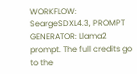WORKFLOW: SeargeSDXL4.3, PROMPT GENERATOR: Llama2 prompt. The full credits go to the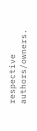respective authors/owners.